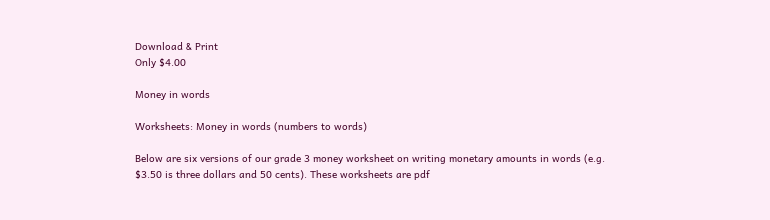Download & Print
Only $4.00

Money in words

Worksheets: Money in words (numbers to words)

Below are six versions of our grade 3 money worksheet on writing monetary amounts in words (e.g. $3.50 is three dollars and 50 cents). These worksheets are pdf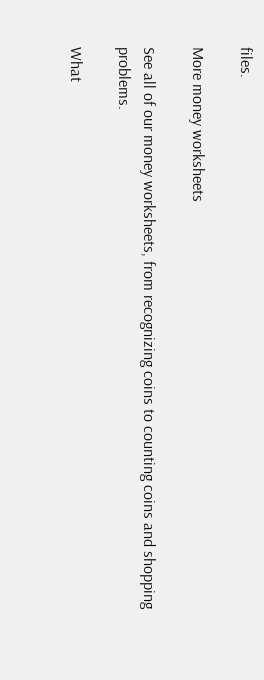files.

More money worksheets

See all of our money worksheets, from recognizing coins to counting coins and shopping problems.

What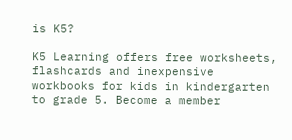is K5?

K5 Learning offers free worksheets, flashcards and inexpensive workbooks for kids in kindergarten to grade 5. Become a member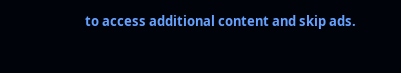to access additional content and skip ads.